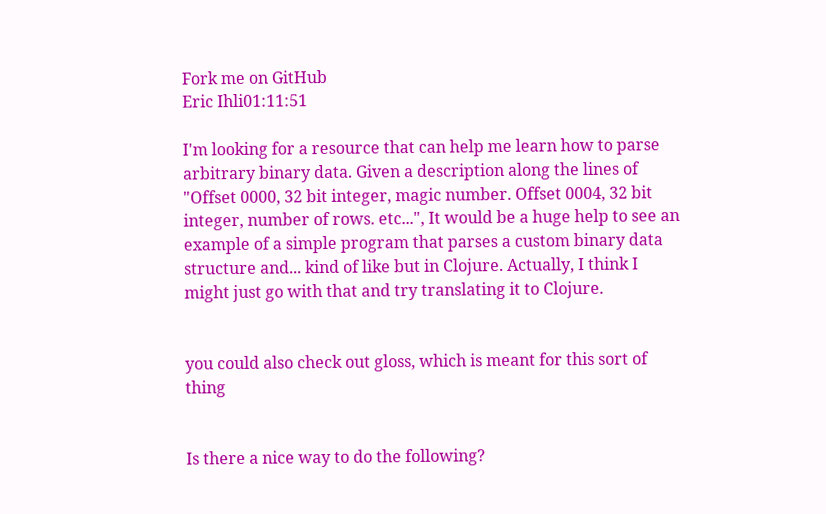Fork me on GitHub
Eric Ihli01:11:51

I'm looking for a resource that can help me learn how to parse arbitrary binary data. Given a description along the lines of "Offset 0000, 32 bit integer, magic number. Offset 0004, 32 bit integer, number of rows. etc...", It would be a huge help to see an example of a simple program that parses a custom binary data structure and... kind of like but in Clojure. Actually, I think I might just go with that and try translating it to Clojure.


you could also check out gloss, which is meant for this sort of thing


Is there a nice way to do the following?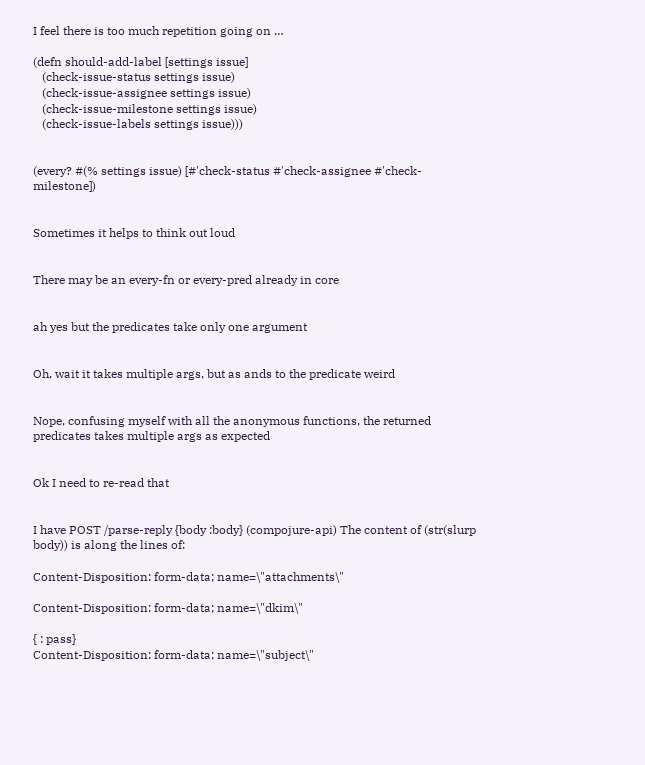I feel there is too much repetition going on …

(defn should-add-label [settings issue]
   (check-issue-status settings issue)
   (check-issue-assignee settings issue)
   (check-issue-milestone settings issue)
   (check-issue-labels settings issue)))


(every? #(% settings issue) [#'check-status #'check-assignee #'check-milestone])


Sometimes it helps to think out loud


There may be an every-fn or every-pred already in core


ah yes but the predicates take only one argument


Oh, wait it takes multiple args, but as ands to the predicate weird


Nope, confusing myself with all the anonymous functions, the returned predicates takes multiple args as expected


Ok I need to re-read that


I have POST /parse-reply {body :body} (compojure-api) The content of (str(slurp body)) is along the lines of:

Content-Disposition: form-data; name=\"attachments\"

Content-Disposition: form-data; name=\"dkim\"

{ : pass}
Content-Disposition: form-data; name=\"subject\"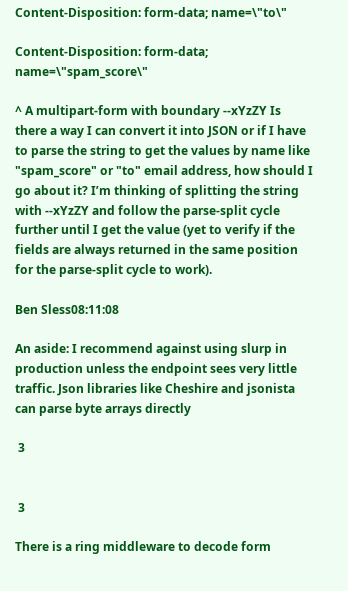Content-Disposition: form-data; name=\"to\"

Content-Disposition: form-data; name=\"spam_score\"

^ A multipart-form with boundary --xYzZY Is there a way I can convert it into JSON or if I have to parse the string to get the values by name like "spam_score" or "to" email address, how should I go about it? I’m thinking of splitting the string with --xYzZY and follow the parse-split cycle further until I get the value (yet to verify if the fields are always returned in the same position for the parse-split cycle to work).

Ben Sless08:11:08

An aside: I recommend against using slurp in production unless the endpoint sees very little traffic. Json libraries like Cheshire and jsonista can parse byte arrays directly

 3


 3

There is a ring middleware to decode form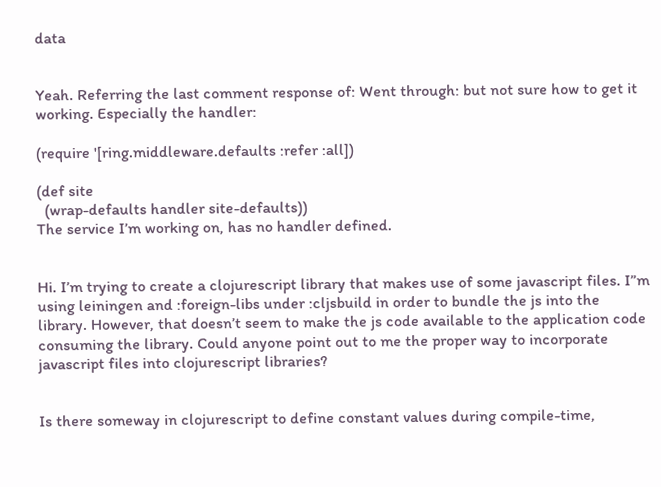data


Yeah. Referring the last comment response of: Went through: but not sure how to get it working. Especially the handler:

(require '[ring.middleware.defaults :refer :all])

(def site
  (wrap-defaults handler site-defaults))
The service I’m working on, has no handler defined.


Hi. I’m trying to create a clojurescript library that makes use of some javascript files. I”m using leiningen and :foreign-libs under :cljsbuild in order to bundle the js into the library. However, that doesn’t seem to make the js code available to the application code consuming the library. Could anyone point out to me the proper way to incorporate javascript files into clojurescript libraries?


Is there someway in clojurescript to define constant values during compile-time,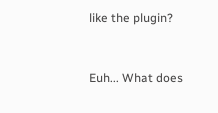like the plugin?


Euh... What does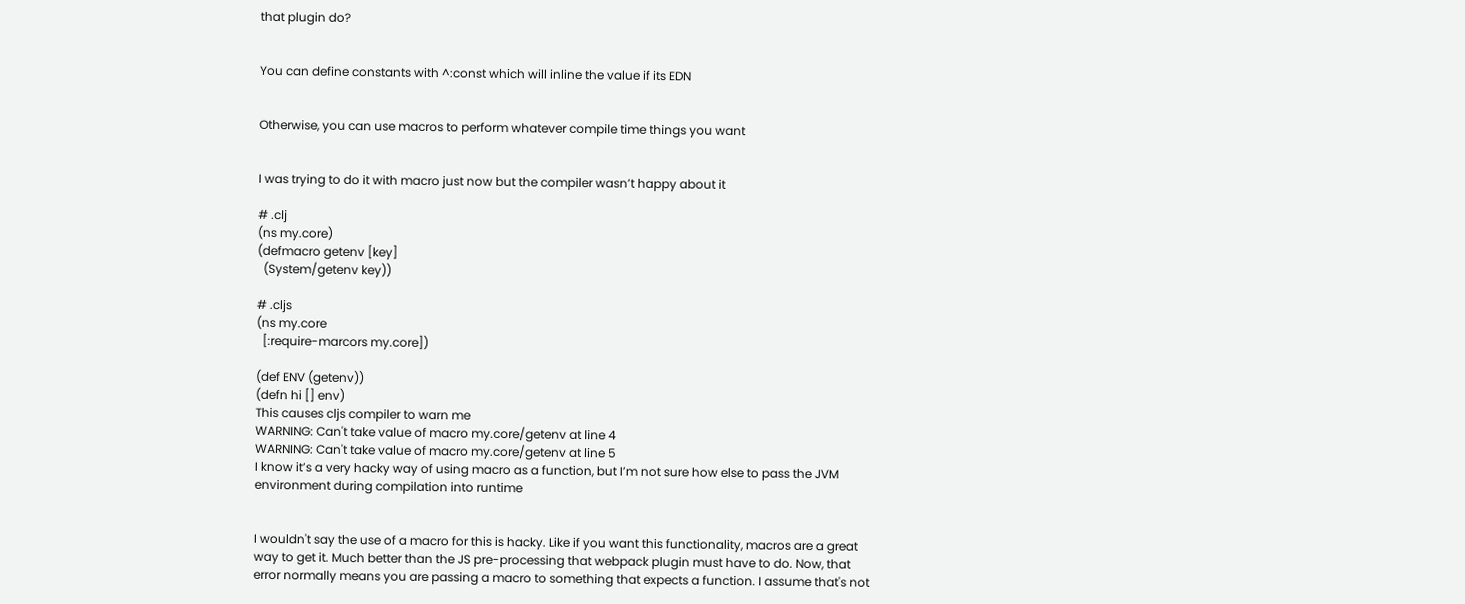that plugin do?


You can define constants with ^:const which will inline the value if its EDN


Otherwise, you can use macros to perform whatever compile time things you want


I was trying to do it with macro just now but the compiler wasn’t happy about it

# .clj
(ns my.core)
(defmacro getenv [key]
  (System/getenv key))

# .cljs
(ns my.core
  [:require-marcors my.core])

(def ENV (getenv))
(defn hi [] env)
This causes cljs compiler to warn me
WARNING: Can't take value of macro my.core/getenv at line 4
WARNING: Can't take value of macro my.core/getenv at line 5
I know it’s a very hacky way of using macro as a function, but I’m not sure how else to pass the JVM environment during compilation into runtime


I wouldn't say the use of a macro for this is hacky. Like if you want this functionality, macros are a great way to get it. Much better than the JS pre-processing that webpack plugin must have to do. Now, that error normally means you are passing a macro to something that expects a function. I assume that's not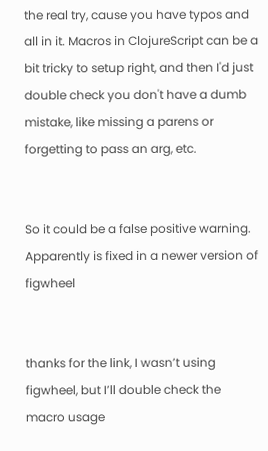the real try, cause you have typos and all in it. Macros in ClojureScript can be a bit tricky to setup right, and then I'd just double check you don't have a dumb mistake, like missing a parens or forgetting to pass an arg, etc.


So it could be a false positive warning. Apparently is fixed in a newer version of figwheel


thanks for the link, I wasn’t using figwheel, but I’ll double check the macro usage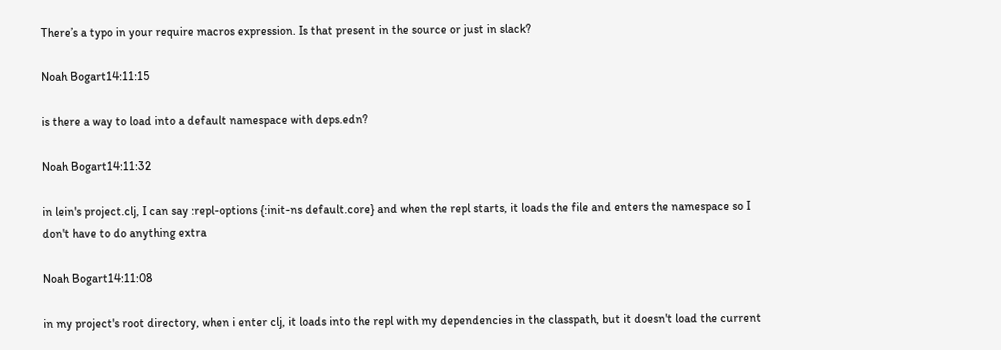There’s a typo in your require macros expression. Is that present in the source or just in slack?

Noah Bogart14:11:15

is there a way to load into a default namespace with deps.edn?

Noah Bogart14:11:32

in lein's project.clj, I can say :repl-options {:init-ns default.core} and when the repl starts, it loads the file and enters the namespace so I don't have to do anything extra

Noah Bogart14:11:08

in my project's root directory, when i enter clj, it loads into the repl with my dependencies in the classpath, but it doesn't load the current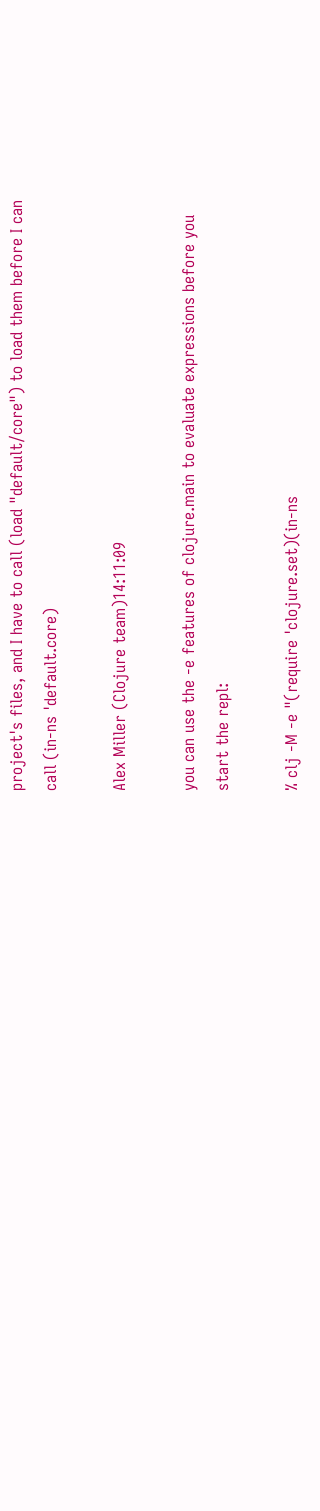project's files, and I have to call (load "default/core") to load them before I can call (in-ns 'default.core)

Alex Miller (Clojure team)14:11:09

you can use the -e features of clojure.main to evaluate expressions before you start the repl:

% clj -M -e "(require 'clojure.set)(in-ns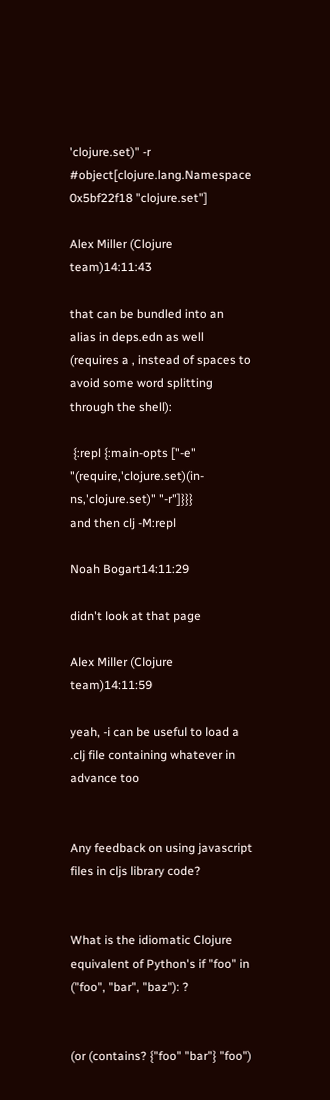'clojure.set)" -r
#object[clojure.lang.Namespace 0x5bf22f18 "clojure.set"]

Alex Miller (Clojure team)14:11:43

that can be bundled into an alias in deps.edn as well (requires a , instead of spaces to avoid some word splitting through the shell):

 {:repl {:main-opts ["-e" "(require,'clojure.set)(in-ns,'clojure.set)" "-r"]}}}
and then clj -M:repl

Noah Bogart14:11:29

didn't look at that page

Alex Miller (Clojure team)14:11:59

yeah, -i can be useful to load a .clj file containing whatever in advance too


Any feedback on using javascript files in cljs library code?


What is the idiomatic Clojure equivalent of Python's if "foo" in ("foo", "bar", "baz"): ?


(or (contains? {"foo" "bar"} "foo")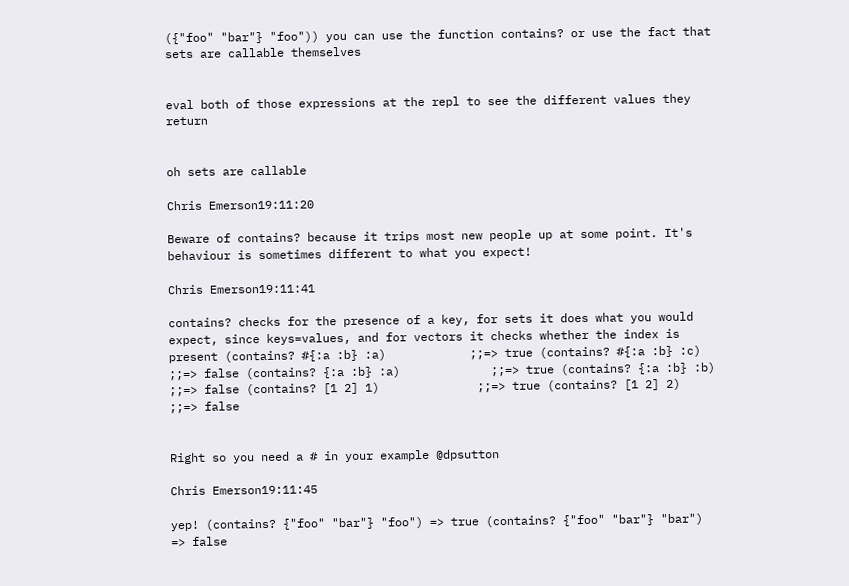({"foo" "bar"} "foo")) you can use the function contains? or use the fact that sets are callable themselves


eval both of those expressions at the repl to see the different values they return


oh sets are callable

Chris Emerson19:11:20

Beware of contains? because it trips most new people up at some point. It's behaviour is sometimes different to what you expect!

Chris Emerson19:11:41

contains? checks for the presence of a key, for sets it does what you would expect, since keys=values, and for vectors it checks whether the index is present (contains? #{:a :b} :a)            ;;=> true (contains? #{:a :b} :c)            ;;=> false (contains? {:a :b} :a)             ;;=> true (contains? {:a :b} :b)             ;;=> false (contains? [1 2] 1)              ;;=> true (contains? [1 2] 2)              ;;=> false


Right so you need a # in your example @dpsutton

Chris Emerson19:11:45

yep! (contains? {"foo" "bar"} "foo") => true (contains? {"foo" "bar"} "bar") => false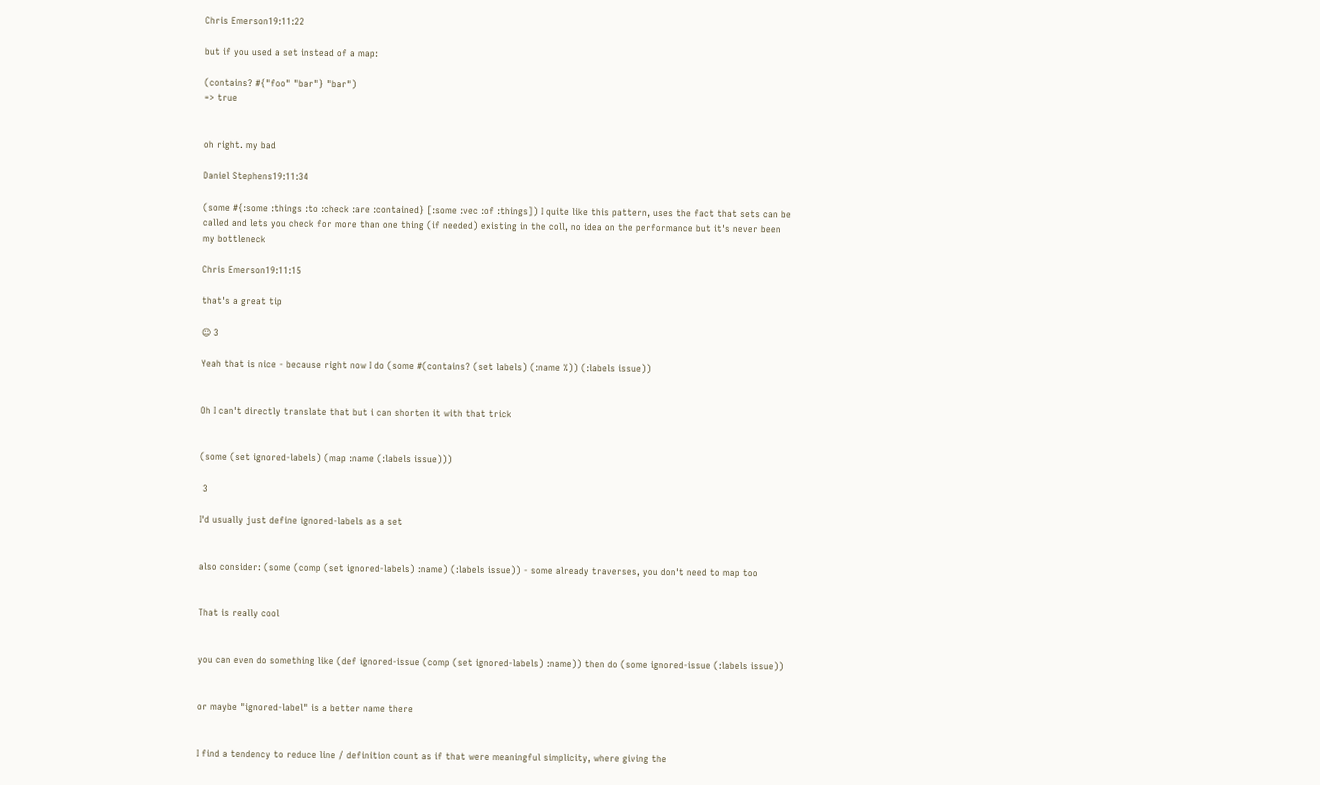Chris Emerson19:11:22

but if you used a set instead of a map:

(contains? #{"foo" "bar"} "bar")
=> true


oh right. my bad

Daniel Stephens19:11:34

(some #{:some :things :to :check :are :contained} [:some :vec :of :things]) I quite like this pattern, uses the fact that sets can be called and lets you check for more than one thing (if needed) existing in the coll, no idea on the performance but it's never been my bottleneck

Chris Emerson19:11:15

that's a great tip

☺ 3

Yeah that is nice - because right now I do (some #(contains? (set labels) (:name %)) (:labels issue))


Oh I can't directly translate that but i can shorten it with that trick


(some (set ignored-labels) (map :name (:labels issue)))

 3

I'd usually just define ignored-labels as a set


also consider: (some (comp (set ignored-labels) :name) (:labels issue)) - some already traverses, you don't need to map too


That is really cool


you can even do something like (def ignored-issue (comp (set ignored-labels) :name)) then do (some ignored-issue (:labels issue))


or maybe "ignored-label" is a better name there


I find a tendency to reduce line / definition count as if that were meaningful simplicity, where giving the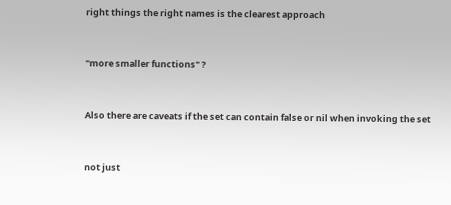right things the right names is the clearest approach


"more smaller functions" ?


Also there are caveats if the set can contain false or nil when invoking the set


not just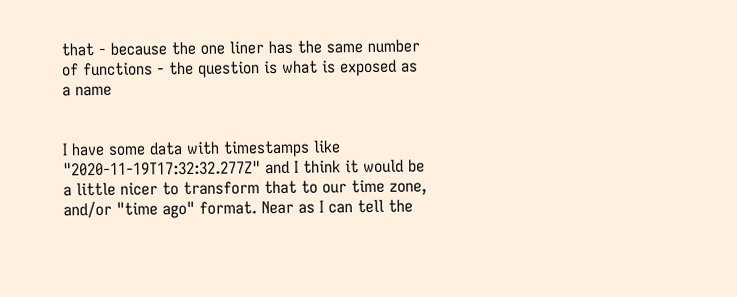that - because the one liner has the same number of functions - the question is what is exposed as a name


I have some data with timestamps like "2020-11-19T17:32:32.277Z" and I think it would be a little nicer to transform that to our time zone, and/or "time ago" format. Near as I can tell the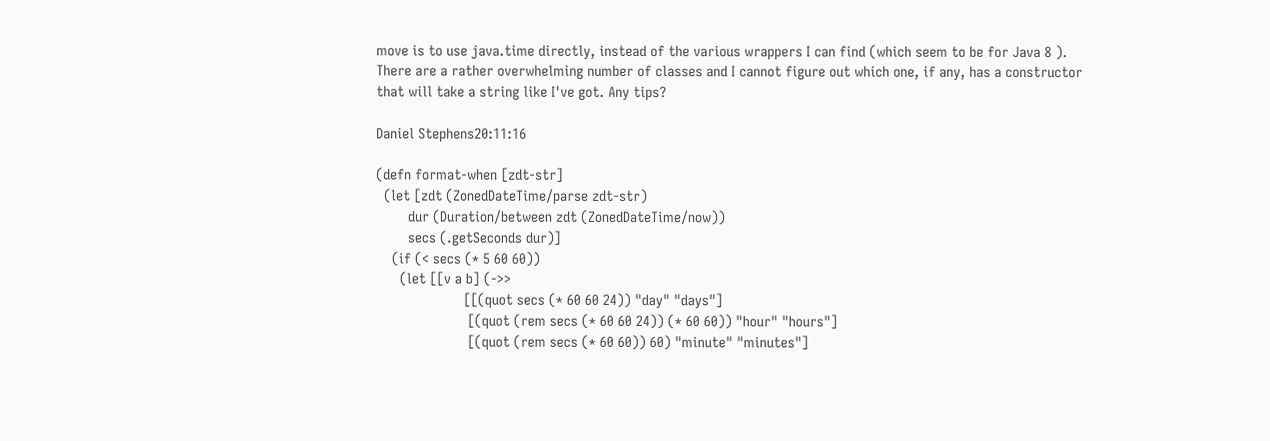move is to use java.time directly, instead of the various wrappers I can find (which seem to be for Java 8 ). There are a rather overwhelming number of classes and I cannot figure out which one, if any, has a constructor that will take a string like I've got. Any tips?

Daniel Stephens20:11:16

(defn format-when [zdt-str]
  (let [zdt (ZonedDateTime/parse zdt-str)
        dur (Duration/between zdt (ZonedDateTime/now))
        secs (.getSeconds dur)]
    (if (< secs (* 5 60 60))
      (let [[v a b] (->>
                      [[(quot secs (* 60 60 24)) "day" "days"]
                       [(quot (rem secs (* 60 60 24)) (* 60 60)) "hour" "hours"]
                       [(quot (rem secs (* 60 60)) 60) "minute" "minutes"]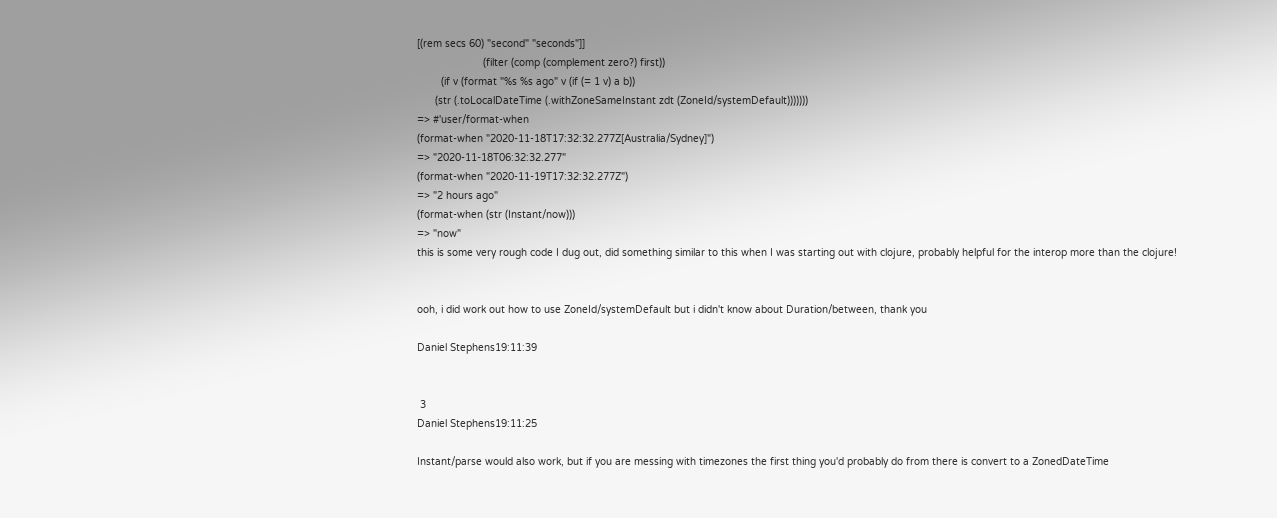[(rem secs 60) "second" "seconds"]]
                      (filter (comp (complement zero?) first))
        (if v (format "%s %s ago" v (if (= 1 v) a b))
      (str (.toLocalDateTime (.withZoneSameInstant zdt (ZoneId/systemDefault)))))))
=> #'user/format-when
(format-when "2020-11-18T17:32:32.277Z[Australia/Sydney]")
=> "2020-11-18T06:32:32.277"
(format-when "2020-11-19T17:32:32.277Z")
=> "2 hours ago"
(format-when (str (Instant/now)))
=> "now"
this is some very rough code I dug out, did something similar to this when I was starting out with clojure, probably helpful for the interop more than the clojure!


ooh, i did work out how to use ZoneId/systemDefault but i didn't know about Duration/between, thank you

Daniel Stephens19:11:39


 3
Daniel Stephens19:11:25

Instant/parse would also work, but if you are messing with timezones the first thing you'd probably do from there is convert to a ZonedDateTime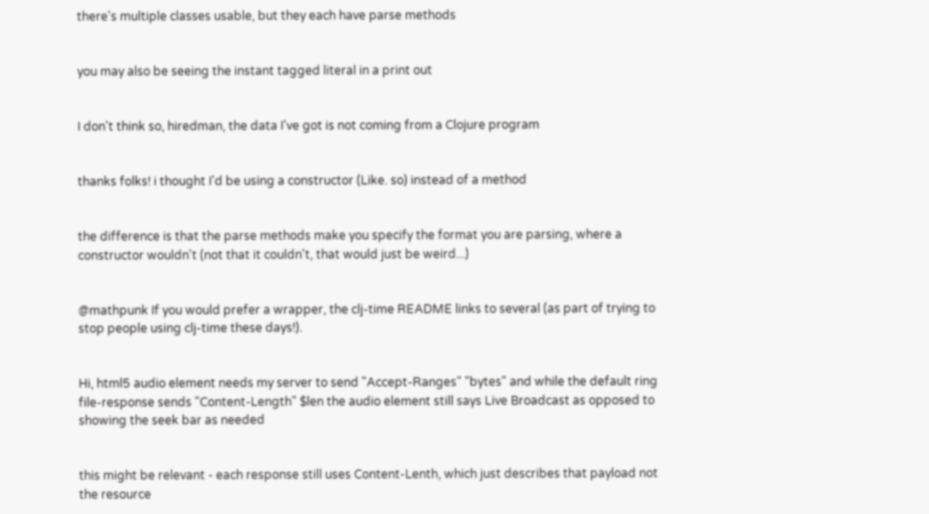there's multiple classes usable, but they each have parse methods


you may also be seeing the instant tagged literal in a print out


I don't think so, hiredman, the data I've got is not coming from a Clojure program


thanks folks! i thought I'd be using a constructor (Like. so) instead of a method


the difference is that the parse methods make you specify the format you are parsing, where a constructor wouldn't (not that it couldn't, that would just be weird...)


@mathpunk If you would prefer a wrapper, the clj-time README links to several (as part of trying to stop people using clj-time these days!).


Hi, html5 audio element needs my server to send "Accept-Ranges" "bytes" and while the default ring file-response sends "Content-Length" $len the audio element still says Live Broadcast as opposed to showing the seek bar as needed


this might be relevant - each response still uses Content-Lenth, which just describes that payload not the resource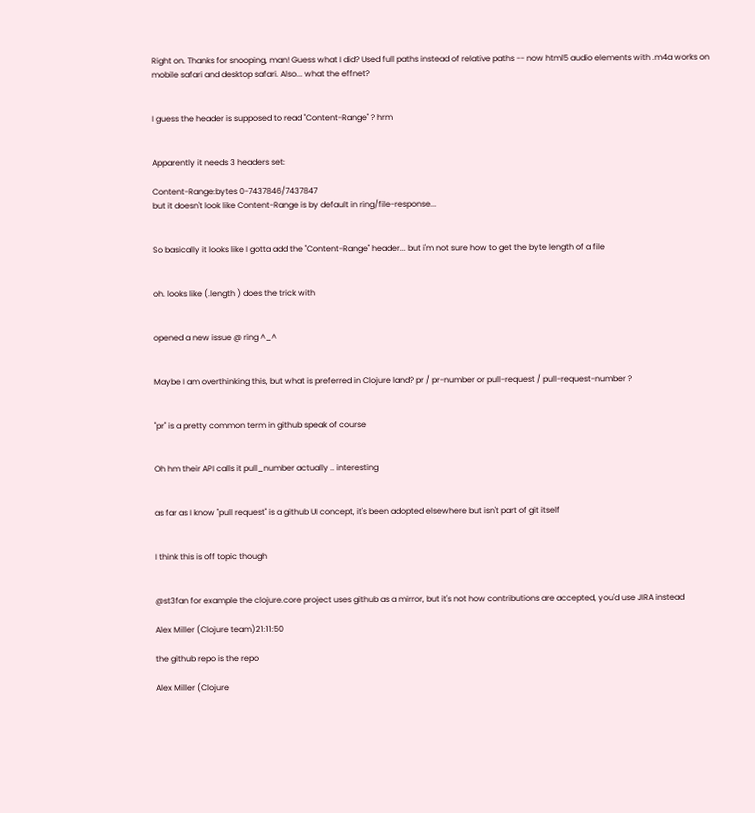Right on. Thanks for snooping, man! Guess what I did? Used full paths instead of relative paths -- now html5 audio elements with .m4a works on mobile safari and desktop safari. Also... what the effnet?


I guess the header is supposed to read "Content-Range" ? hrm


Apparently it needs 3 headers set:

Content-Range:bytes 0-7437846/7437847
but it doesn't look like Content-Range is by default in ring/file-response...


So basically it looks like I gotta add the "Content-Range" header... but i'm not sure how to get the byte length of a file


oh. looks like (.length ) does the trick with


opened a new issue @ ring ^_^


Maybe I am overthinking this, but what is preferred in Clojure land? pr / pr-number or pull-request / pull-request-number ?


"pr" is a pretty common term in github speak of course


Oh hm their API calls it pull_number actually .. interesting


as far as I know "pull request" is a github UI concept, it's been adopted elsewhere but isn't part of git itself


I think this is off topic though


@st3fan for example the clojure.core project uses github as a mirror, but it's not how contributions are accepted, you'd use JIRA instead

Alex Miller (Clojure team)21:11:50

the github repo is the repo

Alex Miller (Clojure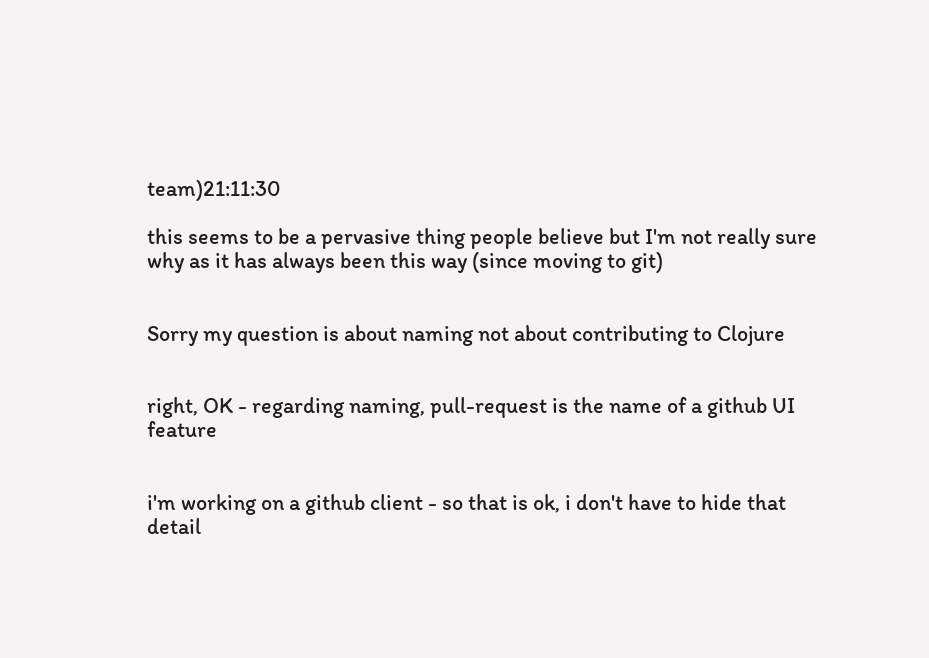team)21:11:30

this seems to be a pervasive thing people believe but I'm not really sure why as it has always been this way (since moving to git)


Sorry my question is about naming not about contributing to Clojure


right, OK - regarding naming, pull-request is the name of a github UI feature


i'm working on a github client - so that is ok, i don't have to hide that detail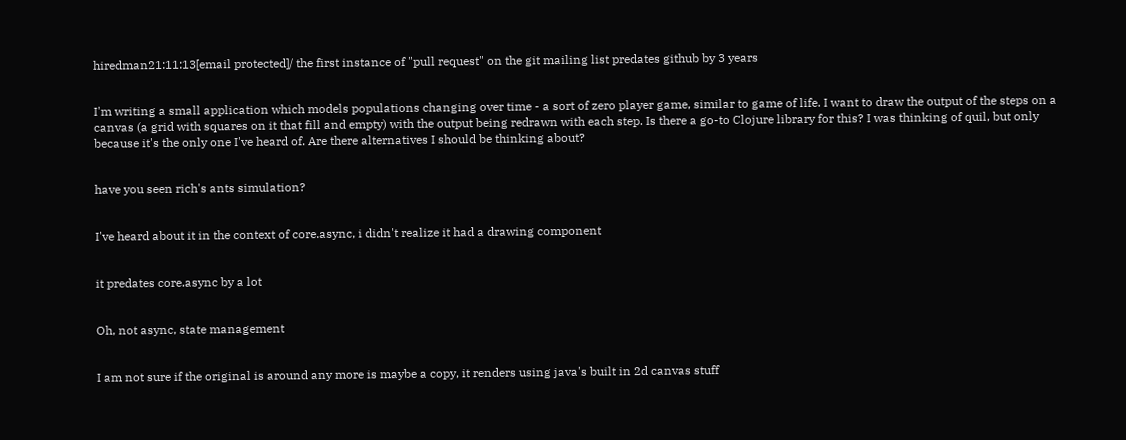hiredman21:11:13[email protected]/ the first instance of "pull request" on the git mailing list predates github by 3 years


I'm writing a small application which models populations changing over time - a sort of zero player game, similar to game of life. I want to draw the output of the steps on a canvas (a grid with squares on it that fill and empty) with the output being redrawn with each step. Is there a go-to Clojure library for this? I was thinking of quil, but only because it's the only one I've heard of. Are there alternatives I should be thinking about?


have you seen rich's ants simulation?


I've heard about it in the context of core.async, i didn't realize it had a drawing component


it predates core.async by a lot


Oh, not async, state management


I am not sure if the original is around any more is maybe a copy, it renders using java's built in 2d canvas stuff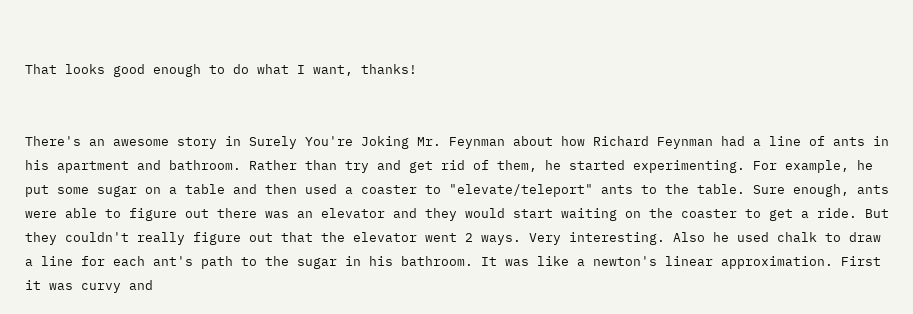That looks good enough to do what I want, thanks!


There's an awesome story in Surely You're Joking Mr. Feynman about how Richard Feynman had a line of ants in his apartment and bathroom. Rather than try and get rid of them, he started experimenting. For example, he put some sugar on a table and then used a coaster to "elevate/teleport" ants to the table. Sure enough, ants were able to figure out there was an elevator and they would start waiting on the coaster to get a ride. But they couldn't really figure out that the elevator went 2 ways. Very interesting. Also he used chalk to draw a line for each ant's path to the sugar in his bathroom. It was like a newton's linear approximation. First it was curvy and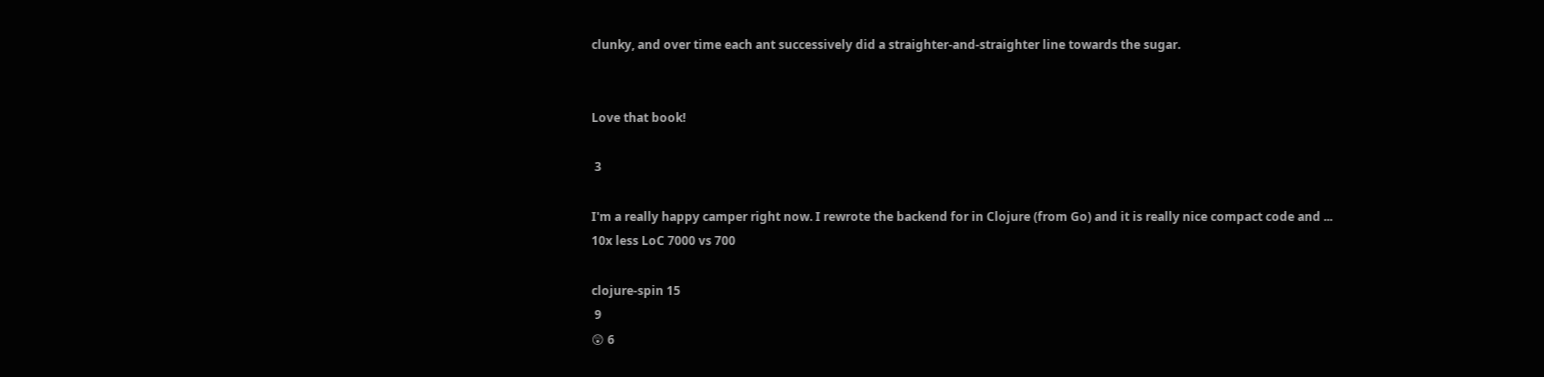clunky, and over time each ant successively did a straighter-and-straighter line towards the sugar.


Love that book!

 3

I'm a really happy camper right now. I rewrote the backend for in Clojure (from Go) and it is really nice compact code and ... 10x less LoC 7000 vs 700

clojure-spin 15
 9
😲 6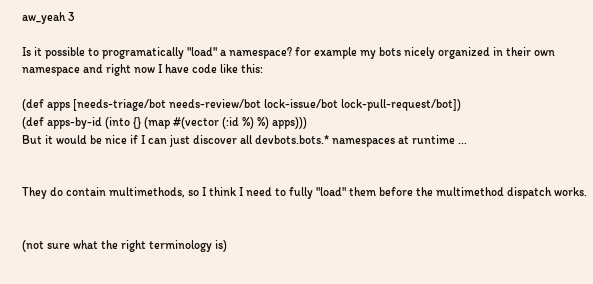aw_yeah 3

Is it possible to programatically "load" a namespace? for example my bots nicely organized in their own namespace and right now I have code like this:

(def apps [needs-triage/bot needs-review/bot lock-issue/bot lock-pull-request/bot])
(def apps-by-id (into {} (map #(vector (:id %) %) apps)))
But it would be nice if I can just discover all devbots.bots.* namespaces at runtime ...


They do contain multimethods, so I think I need to fully "load" them before the multimethod dispatch works.


(not sure what the right terminology is)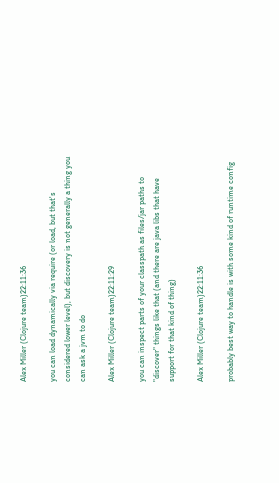Alex Miller (Clojure team)22:11:36

you can load dynamically via require (or load, but that's considered lower level), but discovery is not generally a thing you can ask a jvm to do

Alex Miller (Clojure team)22:11:29

you can inspect parts of your classpath as files/jar paths to "discover" things like that (and there are java libs that have support for that kind of thing)

Alex Miller (Clojure team)22:11:36

probably best way to handle is with some kind of runtime config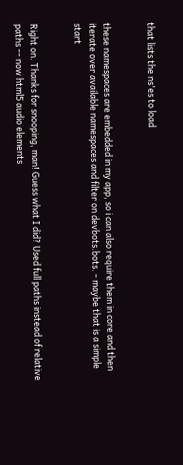that lists the ns'es to load


these namespaces are embedded in my app, so i can also require them in core and then iterate over available namespaces and filter on devbots.bots. - maybe that is a simple start


Right on. Thanks for snooping, man! Guess what I did? Used full paths instead of relative paths -- now html5 audio elements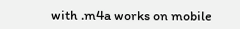with .m4a works on mobile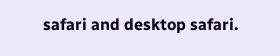safari and desktop safari.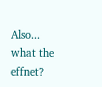Also... what the effnet?